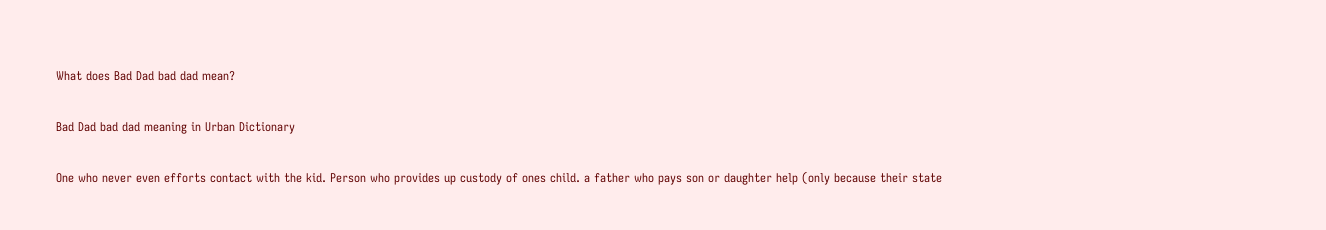What does Bad Dad bad dad mean?

Bad Dad bad dad meaning in Urban Dictionary

One who never even efforts contact with the kid. Person who provides up custody of ones child. a father who pays son or daughter help (only because their state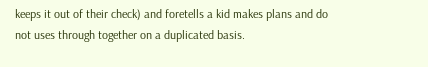keeps it out of their check) and foretells a kid makes plans and do not uses through together on a duplicated basis.